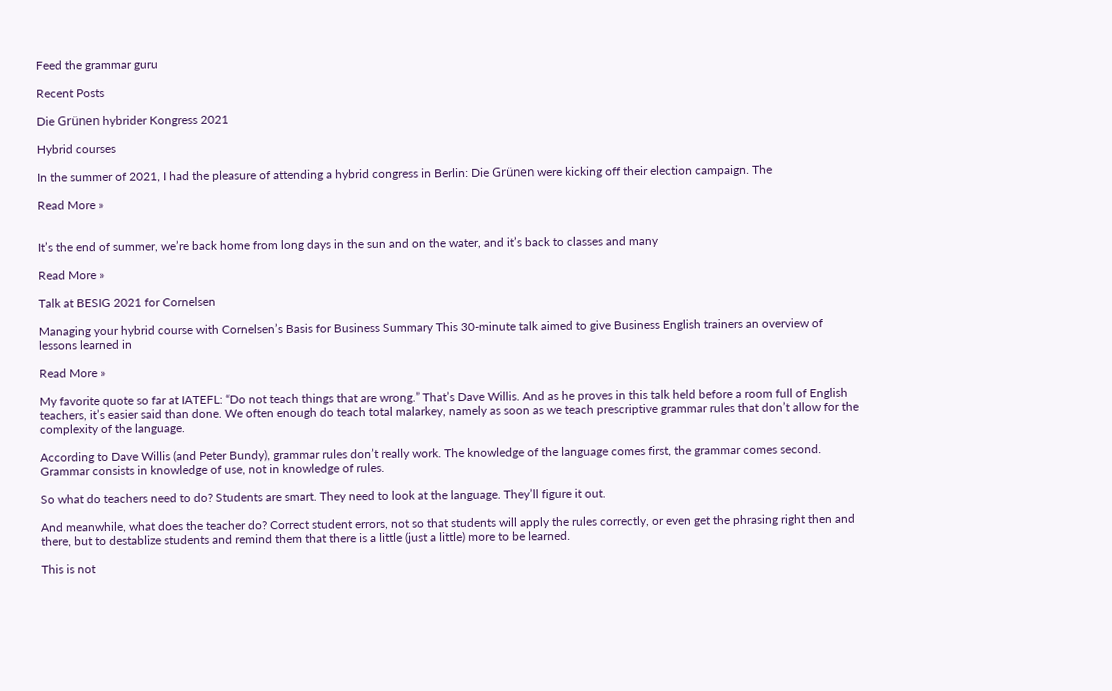Feed the grammar guru

Recent Posts

Die Grünen hybrider Kongress 2021

Hybrid courses

In the summer of 2021, I had the pleasure of attending a hybrid congress in Berlin: Die Grünen were kicking off their election campaign. The

Read More »


It’s the end of summer, we’re back home from long days in the sun and on the water, and it’s back to classes and many

Read More »

Talk at BESIG 2021 for Cornelsen

Managing your hybrid course with Cornelsen’s Basis for Business Summary This 30-minute talk aimed to give Business English trainers an overview of lessons learned in

Read More »

My favorite quote so far at IATEFL: “Do not teach things that are wrong.” That’s Dave Willis. And as he proves in this talk held before a room full of English teachers, it’s easier said than done. We often enough do teach total malarkey, namely as soon as we teach prescriptive grammar rules that don’t allow for the complexity of the language.

According to Dave Willis (and Peter Bundy), grammar rules don’t really work. The knowledge of the language comes first, the grammar comes second. Grammar consists in knowledge of use, not in knowledge of rules.

So what do teachers need to do? Students are smart. They need to look at the language. They’ll figure it out.

And meanwhile, what does the teacher do? Correct student errors, not so that students will apply the rules correctly, or even get the phrasing right then and there, but to destablize students and remind them that there is a little (just a little) more to be learned.

This is not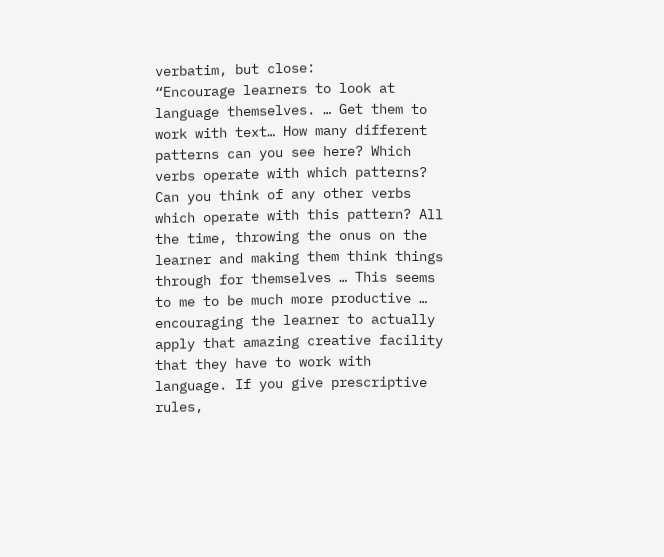verbatim, but close:
“Encourage learners to look at language themselves. … Get them to work with text… How many different patterns can you see here? Which verbs operate with which patterns? Can you think of any other verbs which operate with this pattern? All the time, throwing the onus on the learner and making them think things through for themselves … This seems to me to be much more productive … encouraging the learner to actually apply that amazing creative facility that they have to work with language. If you give prescriptive rules,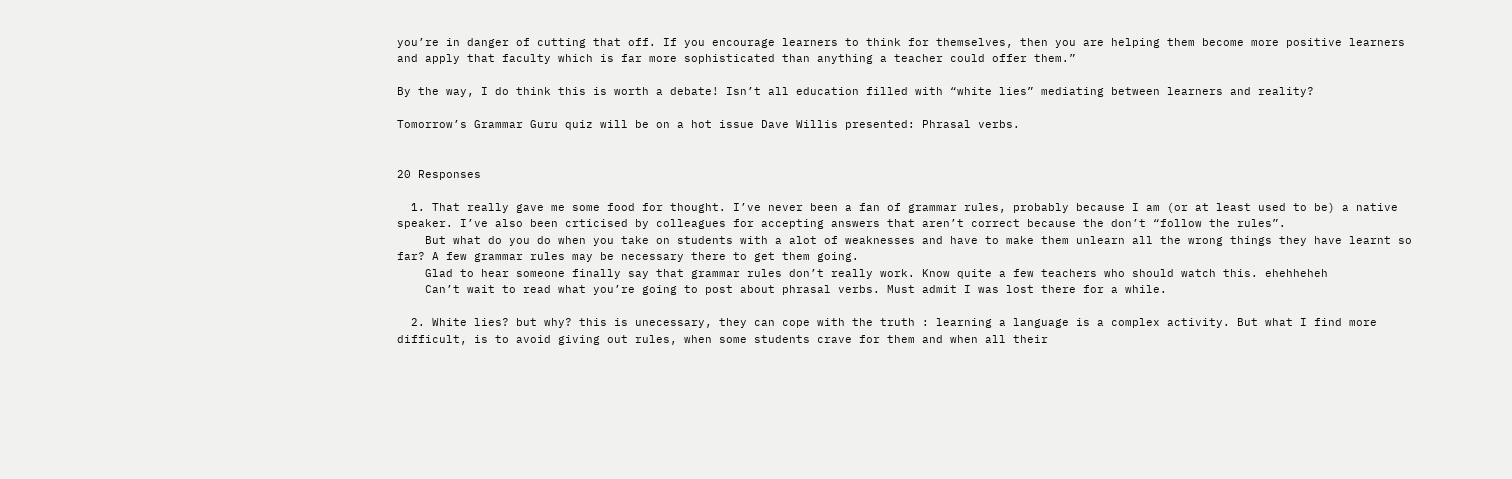you’re in danger of cutting that off. If you encourage learners to think for themselves, then you are helping them become more positive learners and apply that faculty which is far more sophisticated than anything a teacher could offer them.”

By the way, I do think this is worth a debate! Isn’t all education filled with “white lies” mediating between learners and reality?

Tomorrow’s Grammar Guru quiz will be on a hot issue Dave Willis presented: Phrasal verbs.


20 Responses

  1. That really gave me some food for thought. I’ve never been a fan of grammar rules, probably because I am (or at least used to be) a native speaker. I’ve also been crticised by colleagues for accepting answers that aren’t correct because the don’t “follow the rules”.
    But what do you do when you take on students with a alot of weaknesses and have to make them unlearn all the wrong things they have learnt so far? A few grammar rules may be necessary there to get them going.
    Glad to hear someone finally say that grammar rules don’t really work. Know quite a few teachers who should watch this. ehehheheh
    Can’t wait to read what you’re going to post about phrasal verbs. Must admit I was lost there for a while.

  2. White lies? but why? this is unecessary, they can cope with the truth : learning a language is a complex activity. But what I find more difficult, is to avoid giving out rules, when some students crave for them and when all their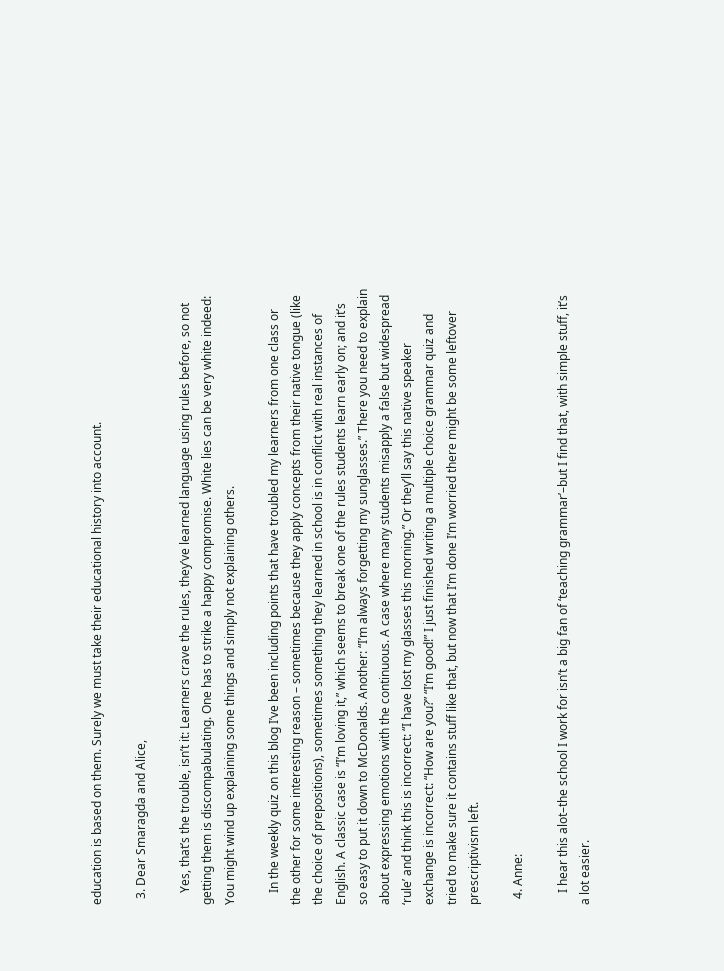education is based on them. Surely we must take their educational history into account.

  3. Dear Smaragda and Alice,

    Yes, that’s the trouble, isn’t it: Learners crave the rules, they’ve learned language using rules before, so not getting them is discompabulating. One has to strike a happy compromise. White lies can be very white indeed: You might wind up explaining some things and simply not explaining others.

    In the weekly quiz on this blog I’ve been including points that have troubled my learners from one class or the other for some interesting reason – sometimes because they apply concepts from their native tongue (like the choice of prepositions), sometimes something they learned in school is in conflict with real instances of English. A classic case is “I’m loving it,” which seems to break one of the rules students learn early on; and it’s so easy to put it down to McDonalds. Another: “I’m always forgetting my sunglasses.” There you need to explain about expressing emotions with the continuous. A case where many students misapply a false but widespread ‘rule’ and think this is incorrect: “I have lost my glasses this morning.” Or they’ll say this native speaker exchange is incorrect: “How are you?” “I’m good!” I just finished writing a multiple choice grammar quiz and tried to make sure it contains stuff like that, but now that I’m done I’m worried there might be some leftover prescriptivism left.

  4. Anne:

    I hear this alot–the school I work for isn’t a big fan of ‘teaching grammar’–but I find that, with simple stuff, it’s a lot easier.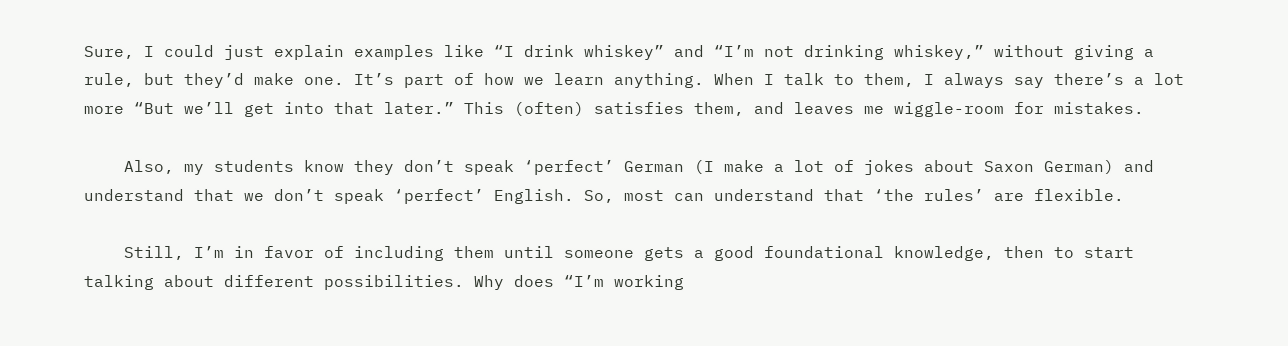Sure, I could just explain examples like “I drink whiskey” and “I’m not drinking whiskey,” without giving a rule, but they’d make one. It’s part of how we learn anything. When I talk to them, I always say there’s a lot more “But we’ll get into that later.” This (often) satisfies them, and leaves me wiggle-room for mistakes.

    Also, my students know they don’t speak ‘perfect’ German (I make a lot of jokes about Saxon German) and understand that we don’t speak ‘perfect’ English. So, most can understand that ‘the rules’ are flexible.

    Still, I’m in favor of including them until someone gets a good foundational knowledge, then to start talking about different possibilities. Why does “I’m working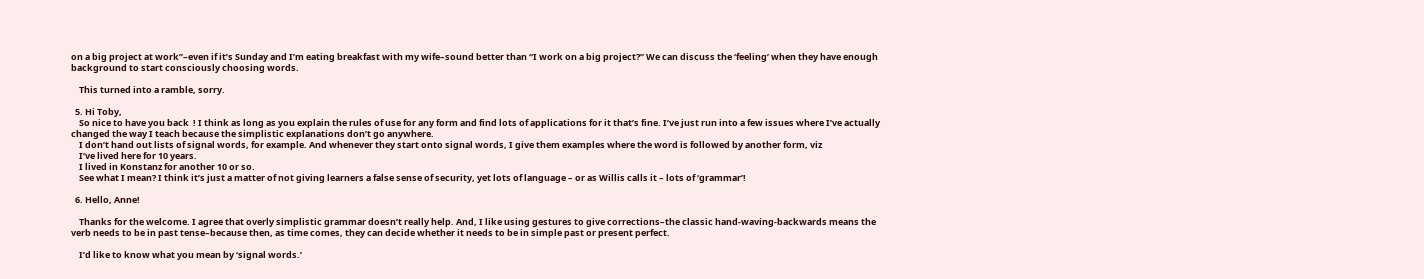on a big project at work”–even if it’s Sunday and I’m eating breakfast with my wife–sound better than “I work on a big project?” We can discuss the ‘feeling’ when they have enough background to start consciously choosing words.

    This turned into a ramble, sorry.

  5. Hi Toby,
    So nice to have you back  ! I think as long as you explain the rules of use for any form and find lots of applications for it that’s fine. I’ve just run into a few issues where I’ve actually changed the way I teach because the simplistic explanations don’t go anywhere.
    I don’t hand out lists of signal words, for example. And whenever they start onto signal words, I give them examples where the word is followed by another form, viz
    I’ve lived here for 10 years.
    I lived in Konstanz for another 10 or so.
    See what I mean? I think it’s just a matter of not giving learners a false sense of security, yet lots of language – or as Willis calls it – lots of ‘grammar’!

  6. Hello, Anne!

    Thanks for the welcome. I agree that overly simplistic grammar doesn’t really help. And, I like using gestures to give corrections–the classic hand-waving-backwards means the verb needs to be in past tense–because then, as time comes, they can decide whether it needs to be in simple past or present perfect.

    I’d like to know what you mean by ‘signal words.’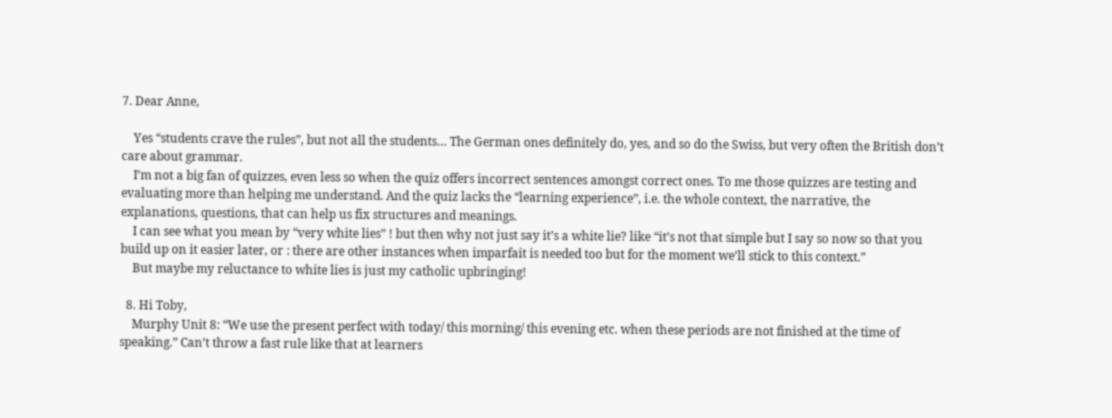7. Dear Anne,

    Yes “students crave the rules”, but not all the students… The German ones definitely do, yes, and so do the Swiss, but very often the British don’t care about grammar.
    I’m not a big fan of quizzes, even less so when the quiz offers incorrect sentences amongst correct ones. To me those quizzes are testing and evaluating more than helping me understand. And the quiz lacks the “learning experience”, i.e. the whole context, the narrative, the explanations, questions, that can help us fix structures and meanings.
    I can see what you mean by “very white lies” ! but then why not just say it’s a white lie? like “it’s not that simple but I say so now so that you build up on it easier later, or : there are other instances when imparfait is needed too but for the moment we’ll stick to this context.”
    But maybe my reluctance to white lies is just my catholic upbringing!

  8. Hi Toby,
    Murphy Unit 8: “We use the present perfect with today/ this morning/ this evening etc. when these periods are not finished at the time of speaking.” Can’t throw a fast rule like that at learners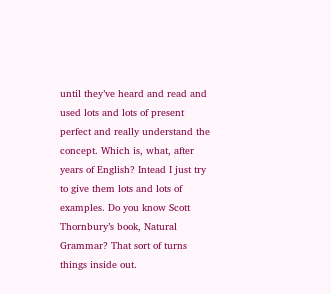until they’ve heard and read and used lots and lots of present perfect and really understand the concept. Which is, what, after years of English? Intead I just try to give them lots and lots of examples. Do you know Scott Thornbury’s book, Natural Grammar? That sort of turns things inside out.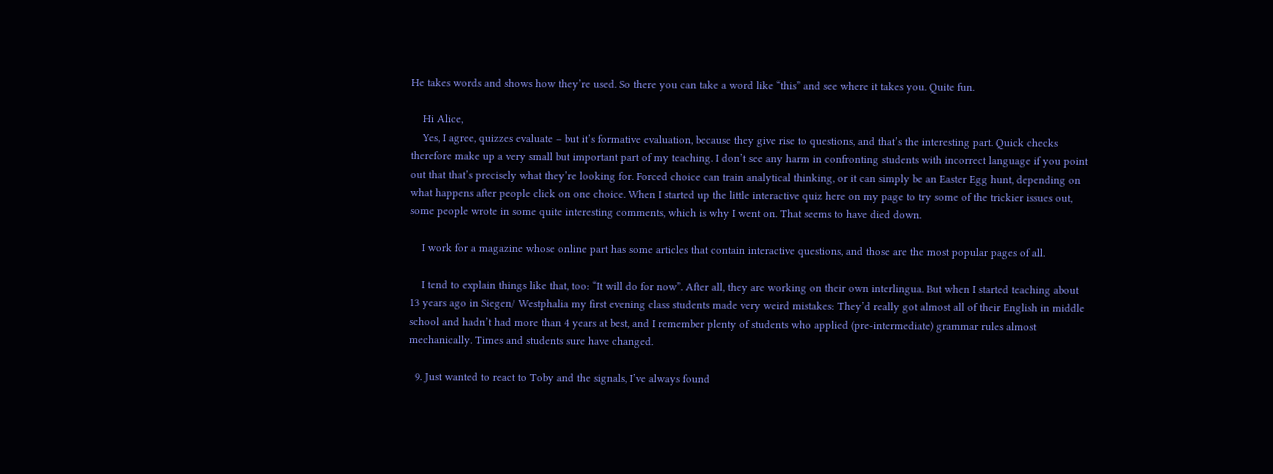He takes words and shows how they’re used. So there you can take a word like “this” and see where it takes you. Quite fun.

    Hi Alice,
    Yes, I agree, quizzes evaluate – but it’s formative evaluation, because they give rise to questions, and that’s the interesting part. Quick checks therefore make up a very small but important part of my teaching. I don’t see any harm in confronting students with incorrect language if you point out that that’s precisely what they’re looking for. Forced choice can train analytical thinking, or it can simply be an Easter Egg hunt, depending on what happens after people click on one choice. When I started up the little interactive quiz here on my page to try some of the trickier issues out, some people wrote in some quite interesting comments, which is why I went on. That seems to have died down.

    I work for a magazine whose online part has some articles that contain interactive questions, and those are the most popular pages of all.

    I tend to explain things like that, too: “It will do for now”. After all, they are working on their own interlingua. But when I started teaching about 13 years ago in Siegen/ Westphalia my first evening class students made very weird mistakes: They’d really got almost all of their English in middle school and hadn’t had more than 4 years at best, and I remember plenty of students who applied (pre-intermediate) grammar rules almost mechanically. Times and students sure have changed.

  9. Just wanted to react to Toby and the signals, I’ve always found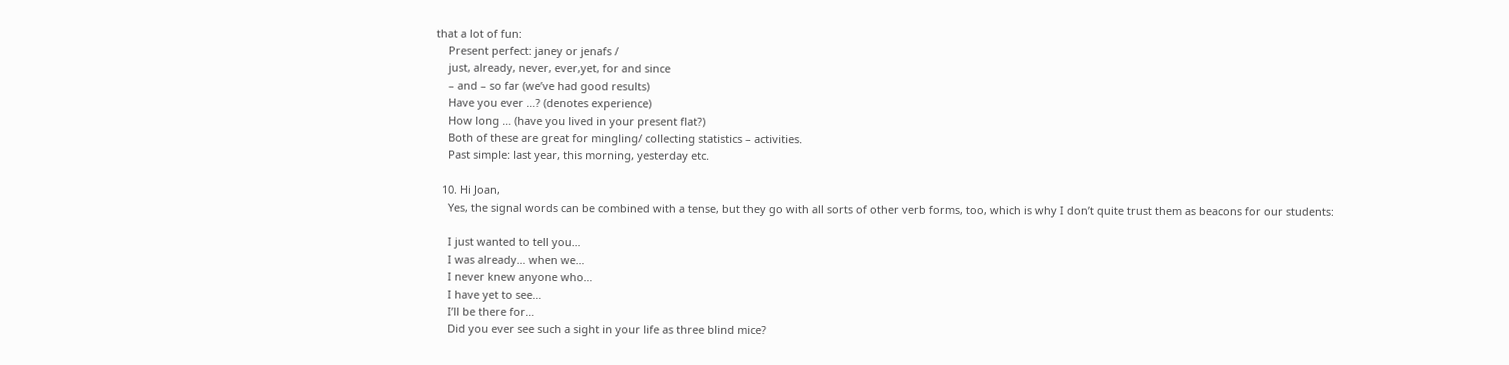that a lot of fun:
    Present perfect: janey or jenafs /
    just, already, never, ever,yet, for and since
    – and – so far (we’ve had good results)
    Have you ever …? (denotes experience)
    How long … (have you lived in your present flat?)
    Both of these are great for mingling/ collecting statistics – activities.
    Past simple: last year, this morning, yesterday etc.

  10. Hi Joan,
    Yes, the signal words can be combined with a tense, but they go with all sorts of other verb forms, too, which is why I don’t quite trust them as beacons for our students:

    I just wanted to tell you…
    I was already… when we…
    I never knew anyone who…
    I have yet to see…
    I’ll be there for…
    Did you ever see such a sight in your life as three blind mice?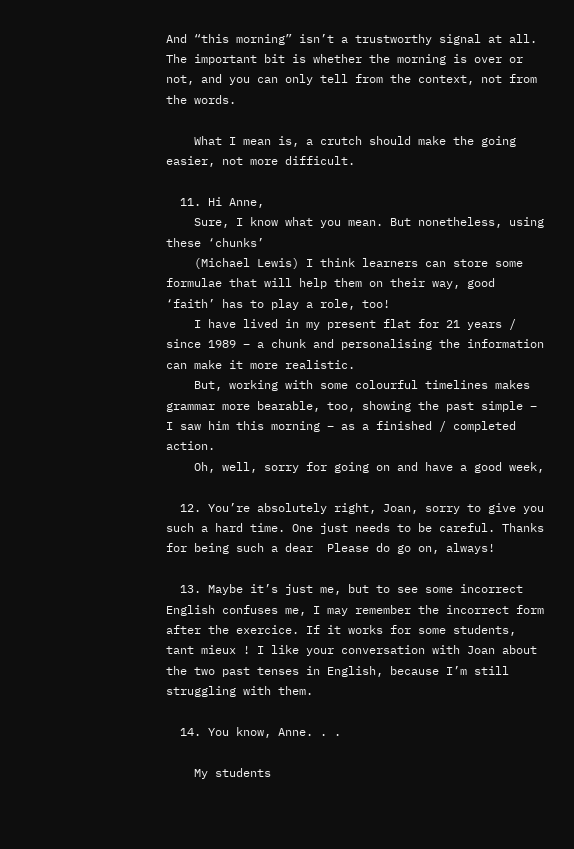And “this morning” isn’t a trustworthy signal at all. The important bit is whether the morning is over or not, and you can only tell from the context, not from the words.

    What I mean is, a crutch should make the going easier, not more difficult.

  11. Hi Anne,
    Sure, I know what you mean. But nonetheless, using these ‘chunks’
    (Michael Lewis) I think learners can store some formulae that will help them on their way, good ‘faith’ has to play a role, too!
    I have lived in my present flat for 21 years / since 1989 – a chunk and personalising the information can make it more realistic.
    But, working with some colourful timelines makes grammar more bearable, too, showing the past simple – I saw him this morning – as a finished / completed action.
    Oh, well, sorry for going on and have a good week,

  12. You’re absolutely right, Joan, sorry to give you such a hard time. One just needs to be careful. Thanks for being such a dear  Please do go on, always!

  13. Maybe it’s just me, but to see some incorrect English confuses me, I may remember the incorrect form after the exercice. If it works for some students, tant mieux ! I like your conversation with Joan about the two past tenses in English, because I’m still struggling with them.

  14. You know, Anne. . .

    My students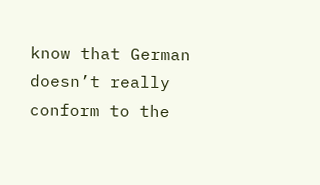know that German doesn’t really conform to the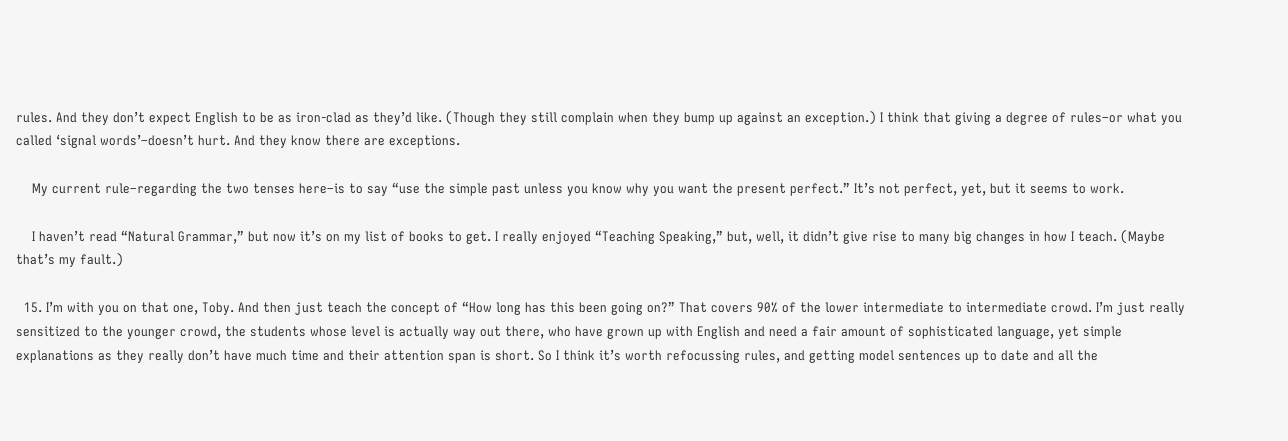rules. And they don’t expect English to be as iron-clad as they’d like. (Though they still complain when they bump up against an exception.) I think that giving a degree of rules–or what you called ‘signal words’–doesn’t hurt. And they know there are exceptions.

    My current rule–regarding the two tenses here–is to say “use the simple past unless you know why you want the present perfect.” It’s not perfect, yet, but it seems to work.

    I haven’t read “Natural Grammar,” but now it’s on my list of books to get. I really enjoyed “Teaching Speaking,” but, well, it didn’t give rise to many big changes in how I teach. (Maybe that’s my fault.)

  15. I’m with you on that one, Toby. And then just teach the concept of “How long has this been going on?” That covers 90% of the lower intermediate to intermediate crowd. I’m just really sensitized to the younger crowd, the students whose level is actually way out there, who have grown up with English and need a fair amount of sophisticated language, yet simple explanations as they really don’t have much time and their attention span is short. So I think it’s worth refocussing rules, and getting model sentences up to date and all the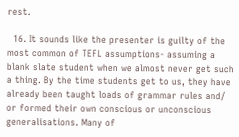rest.

  16. It sounds like the presenter is guilty of the most common of TEFL assumptions- assuming a blank slate student when we almost never get such a thing. By the time students get to us, they have already been taught loads of grammar rules and/ or formed their own conscious or unconscious generalisations. Many of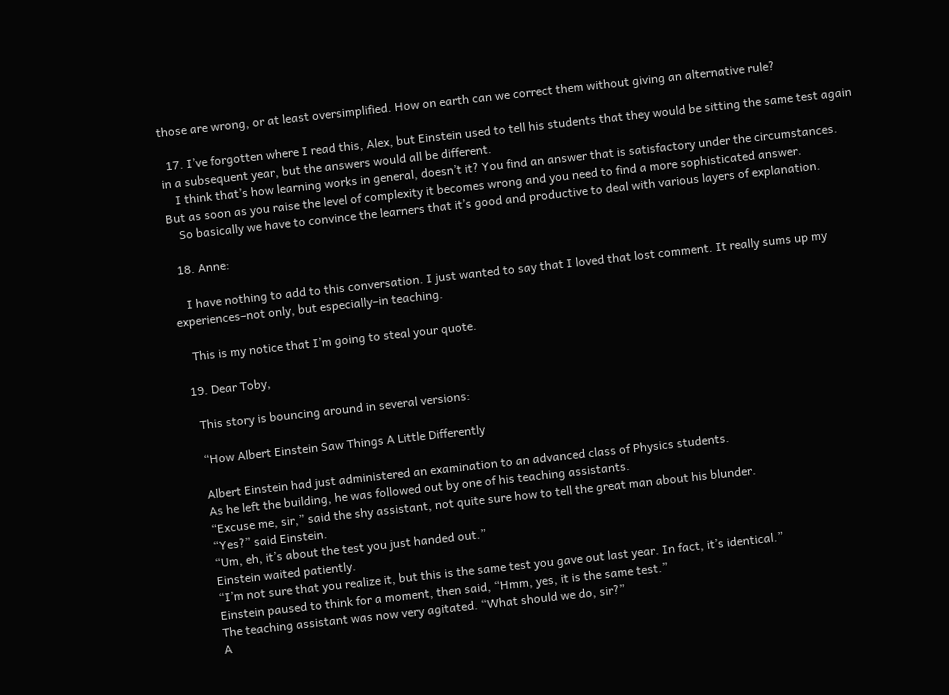those are wrong, or at least oversimplified. How on earth can we correct them without giving an alternative rule?

  17. I’ve forgotten where I read this, Alex, but Einstein used to tell his students that they would be sitting the same test again in a subsequent year, but the answers would all be different.
    I think that’s how learning works in general, doesn’t it? You find an answer that is satisfactory under the circumstances. But as soon as you raise the level of complexity it becomes wrong and you need to find a more sophisticated answer.
    So basically we have to convince the learners that it’s good and productive to deal with various layers of explanation.

  18. Anne:

    I have nothing to add to this conversation. I just wanted to say that I loved that lost comment. It really sums up my experiences–not only, but especially–in teaching.

    This is my notice that I’m going to steal your quote.

  19. Dear Toby,

    This story is bouncing around in several versions:

    “How Albert Einstein Saw Things A Little Differently

    Albert Einstein had just administered an examination to an advanced class of Physics students.
    As he left the building, he was followed out by one of his teaching assistants.
    “Excuse me, sir,” said the shy assistant, not quite sure how to tell the great man about his blunder.
    “Yes?” said Einstein.
    “Um, eh, it’s about the test you just handed out.”
    Einstein waited patiently.
    “I’m not sure that you realize it, but this is the same test you gave out last year. In fact, it’s identical.”
    Einstein paused to think for a moment, then said, “Hmm, yes, it is the same test.”
    The teaching assistant was now very agitated. “What should we do, sir?”
    A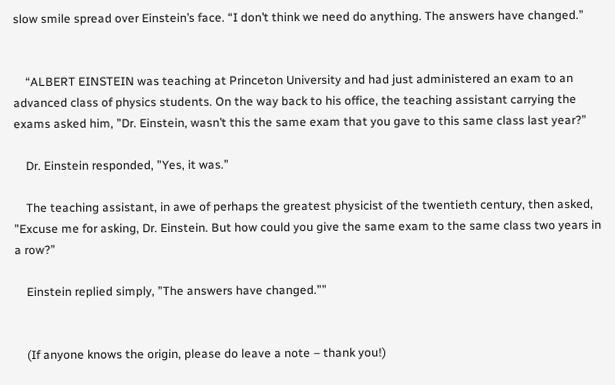slow smile spread over Einstein’s face. “I don’t think we need do anything. The answers have changed.”


    “ALBERT EINSTEIN was teaching at Princeton University and had just administered an exam to an advanced class of physics students. On the way back to his office, the teaching assistant carrying the exams asked him, ”Dr. Einstein, wasn’t this the same exam that you gave to this same class last year?”

    Dr. Einstein responded, ”Yes, it was.”

    The teaching assistant, in awe of perhaps the greatest physicist of the twentieth century, then asked, ”Excuse me for asking, Dr. Einstein. But how could you give the same exam to the same class two years in a row?”

    Einstein replied simply, ”The answers have changed.””


    (If anyone knows the origin, please do leave a note – thank you!)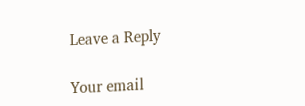Leave a Reply

Your email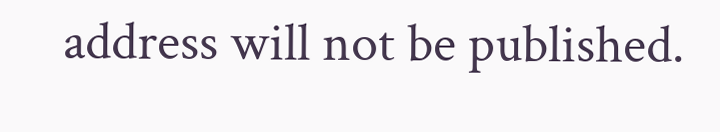address will not be published.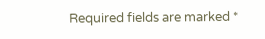Required fields are marked *